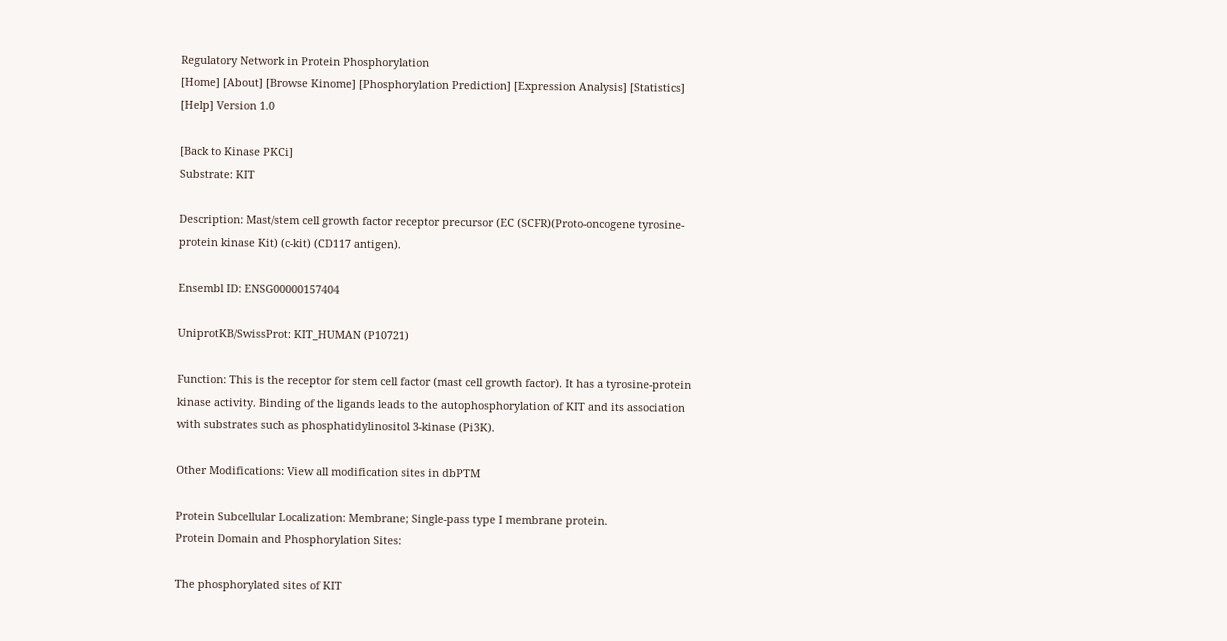Regulatory Network in Protein Phosphorylation
[Home] [About] [Browse Kinome] [Phosphorylation Prediction] [Expression Analysis] [Statistics] [Help] Version 1.0

[Back to Kinase PKCi]
Substrate: KIT

Description: Mast/stem cell growth factor receptor precursor (EC (SCFR)(Proto-oncogene tyrosine-protein kinase Kit) (c-kit) (CD117 antigen).

Ensembl ID: ENSG00000157404

UniprotKB/SwissProt: KIT_HUMAN (P10721)

Function: This is the receptor for stem cell factor (mast cell growth factor). It has a tyrosine-protein kinase activity. Binding of the ligands leads to the autophosphorylation of KIT and its association with substrates such as phosphatidylinositol 3-kinase (Pi3K).

Other Modifications: View all modification sites in dbPTM

Protein Subcellular Localization: Membrane; Single-pass type I membrane protein.
Protein Domain and Phosphorylation Sites:

The phosphorylated sites of KIT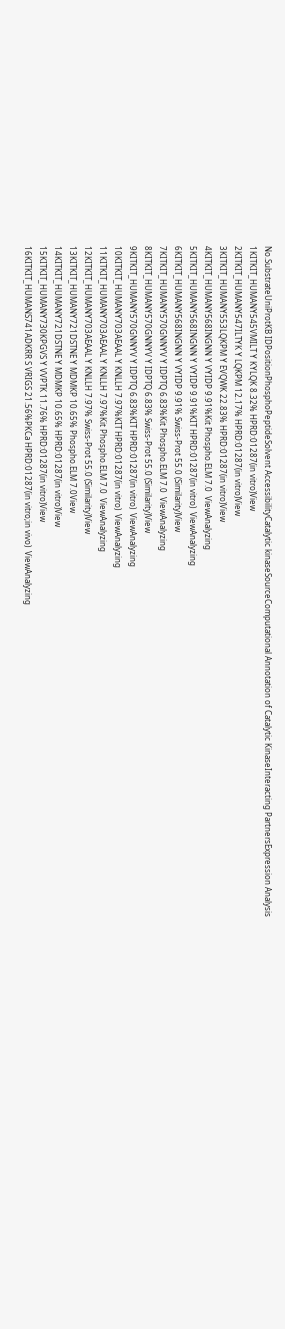No.SubstrateUniProtKB IDPositionPhosphoPeptideSolvent AccessibilityCatalytic kinaseSourceComputational Annotation of Catalytic KinaseInteracting PartnersExpression Analysis
1KITKIT_HUMANY545VMILT Y KYLQK 8.32% HPRD:01287(in vitro)View
2KITKIT_HUMANY547ILTYK Y LQKPM 12.17% HPRD:01287(in vitro)View
3KITKIT_HUMANY553LQKPM Y EVQWK 22.83% HPRD:01287(in vitro)View
4KITKIT_HUMANY568INGNN Y VYIDP 9.91%Kit Phospho.ELM 7.0  ViewAnalyzing
5KITKIT_HUMANY568INGNN Y VYIDP 9.91%KIT HPRD:01287(in vitro)  ViewAnalyzing
6KITKIT_HUMANY568INGNN Y VYIDP 9.91% Swiss-Prot 55.0 (Similarity)View
7KITKIT_HUMANY570GNNYV Y IDPTQ 6.83%Kit Phospho.ELM 7.0  ViewAnalyzing
8KITKIT_HUMANY570GNNYV Y IDPTQ 6.83% Swiss-Prot 55.0 (Similarity)View
9KITKIT_HUMANY570GNNYV Y IDPTQ 6.83%KIT HPRD:01287(in vitro)  ViewAnalyzing
10KITKIT_HUMANY703AEAAL Y KNLLH 7.97%KIT HPRD:01287(in vitro)  ViewAnalyzing
11KITKIT_HUMANY703AEAAL Y KNLLH 7.97%Kit Phospho.ELM 7.0  ViewAnalyzing
12KITKIT_HUMANY703AEAAL Y KNLLH 7.97% Swiss-Prot 55.0 (Similarity)View
13KITKIT_HUMANY721DSTNE Y MDMKP 10.65% Phospho.ELM 7.0View
14KITKIT_HUMANY721DSTNE Y MDMKP 10.65% HPRD:01287(in vitro)View
15KITKIT_HUMANY730KPGVS Y VVPTK 11.76% HPRD:01287(in vitro)View
16KITKIT_HUMANS741ADKRR S VRIGS 21.56%PKCa HPRD:01287(in vitro;in vivo)  ViewAnalyzing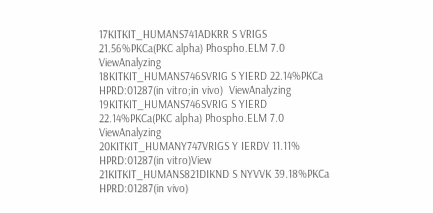17KITKIT_HUMANS741ADKRR S VRIGS 21.56%PKCa(PKC alpha) Phospho.ELM 7.0 ViewAnalyzing
18KITKIT_HUMANS746SVRIG S YIERD 22.14%PKCa HPRD:01287(in vitro;in vivo)  ViewAnalyzing
19KITKIT_HUMANS746SVRIG S YIERD 22.14%PKCa(PKC alpha) Phospho.ELM 7.0 ViewAnalyzing
20KITKIT_HUMANY747VRIGS Y IERDV 11.11% HPRD:01287(in vitro)View
21KITKIT_HUMANS821DIKND S NYVVK 39.18%PKCa HPRD:01287(in vivo)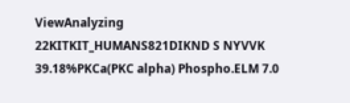ViewAnalyzing
22KITKIT_HUMANS821DIKND S NYVVK 39.18%PKCa(PKC alpha) Phospho.ELM 7.0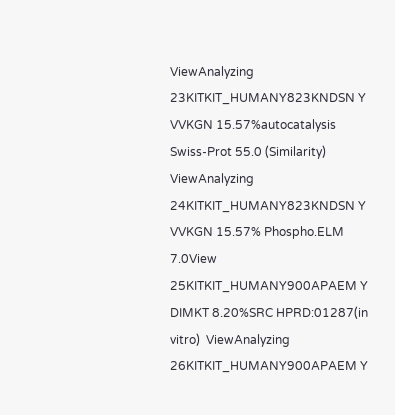ViewAnalyzing
23KITKIT_HUMANY823KNDSN Y VVKGN 15.57%autocatalysis  Swiss-Prot 55.0 (Similarity) ViewAnalyzing
24KITKIT_HUMANY823KNDSN Y VVKGN 15.57% Phospho.ELM 7.0View
25KITKIT_HUMANY900APAEM Y DIMKT 8.20%SRC HPRD:01287(in vitro)  ViewAnalyzing
26KITKIT_HUMANY900APAEM Y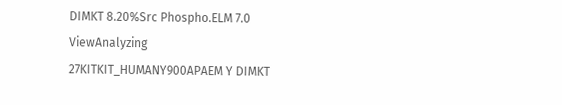DIMKT 8.20%Src Phospho.ELM 7.0  ViewAnalyzing
27KITKIT_HUMANY900APAEM Y DIMKT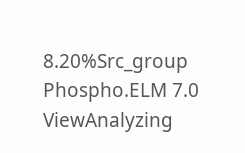8.20%Src_group Phospho.ELM 7.0 ViewAnalyzing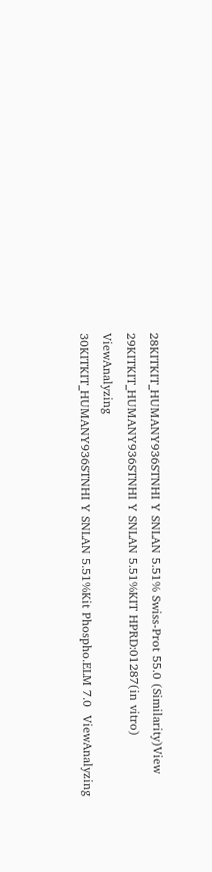28KITKIT_HUMANY936STNHI Y SNLAN 5.51% Swiss-Prot 55.0 (Similarity)View
29KITKIT_HUMANY936STNHI Y SNLAN 5.51%KIT HPRD:01287(in vitro)  ViewAnalyzing
30KITKIT_HUMANY936STNHI Y SNLAN 5.51%Kit Phospho.ELM 7.0  ViewAnalyzing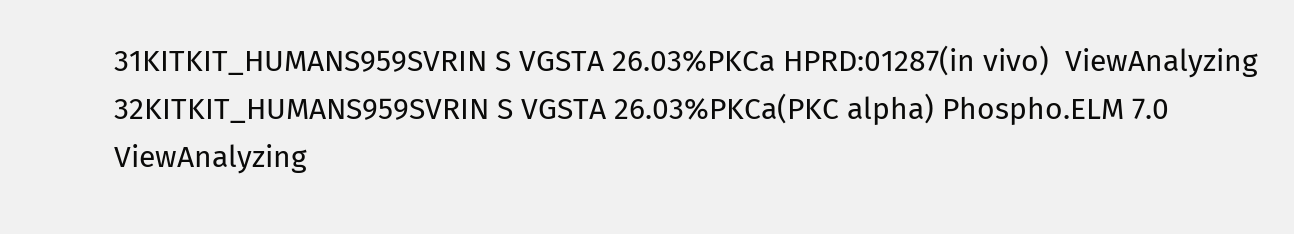31KITKIT_HUMANS959SVRIN S VGSTA 26.03%PKCa HPRD:01287(in vivo)  ViewAnalyzing
32KITKIT_HUMANS959SVRIN S VGSTA 26.03%PKCa(PKC alpha) Phospho.ELM 7.0 ViewAnalyzing